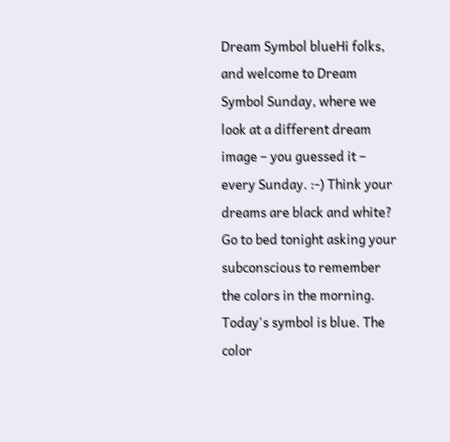Dream Symbol blueHi folks, and welcome to Dream Symbol Sunday, where we look at a different dream image – you guessed it – every Sunday. :-) Think your dreams are black and white? Go to bed tonight asking your subconscious to remember the colors in the morning. Today's symbol is blue. The color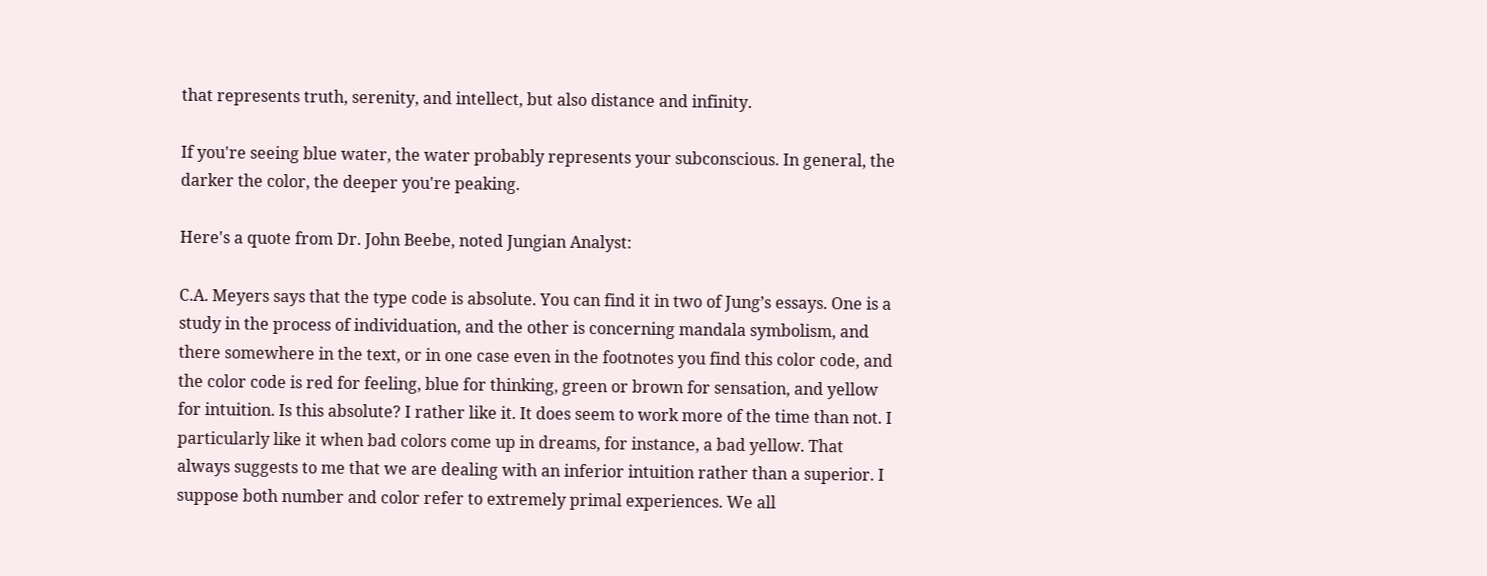that represents truth, serenity, and intellect, but also distance and infinity.

If you're seeing blue water, the water probably represents your subconscious. In general, the darker the color, the deeper you're peaking.

Here's a quote from Dr. John Beebe, noted Jungian Analyst:

C.A. Meyers says that the type code is absolute. You can find it in two of Jung’s essays. One is a study in the process of individuation, and the other is concerning mandala symbolism, and there somewhere in the text, or in one case even in the footnotes you find this color code, and the color code is red for feeling, blue for thinking, green or brown for sensation, and yellow for intuition. Is this absolute? I rather like it. It does seem to work more of the time than not. I particularly like it when bad colors come up in dreams, for instance, a bad yellow. That always suggests to me that we are dealing with an inferior intuition rather than a superior. I suppose both number and color refer to extremely primal experiences. We all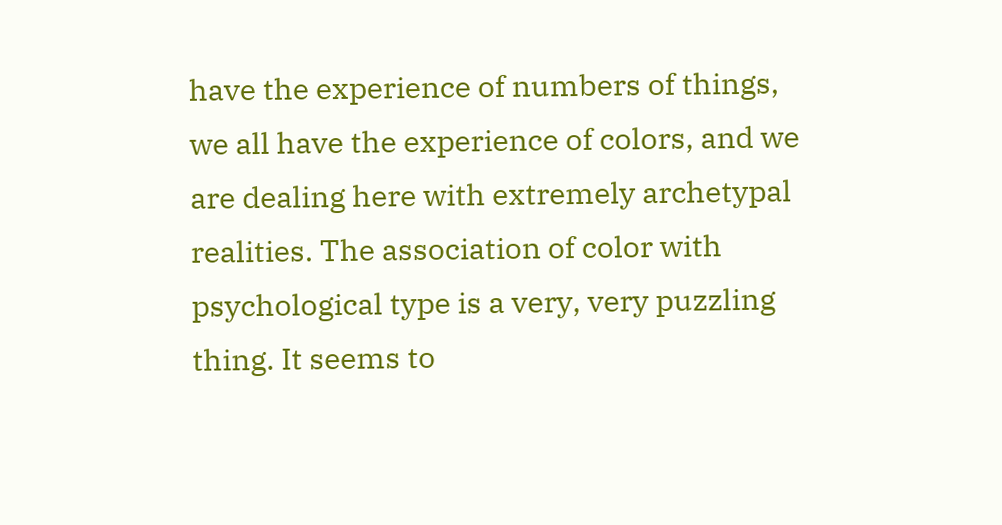have the experience of numbers of things, we all have the experience of colors, and we are dealing here with extremely archetypal realities. The association of color with psychological type is a very, very puzzling thing. It seems to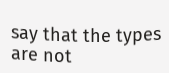say that the types are not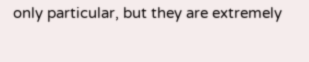only particular, but they are extremely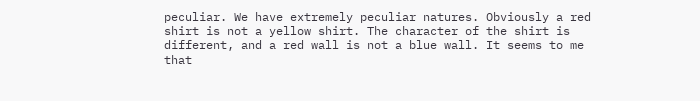peculiar. We have extremely peculiar natures. Obviously a red shirt is not a yellow shirt. The character of the shirt is different, and a red wall is not a blue wall. It seems to me that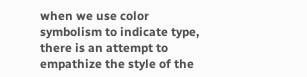when we use color symbolism to indicate type, there is an attempt to empathize the style of the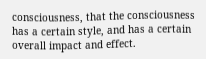consciousness, that the consciousness has a certain style, and has a certain overall impact and effect.